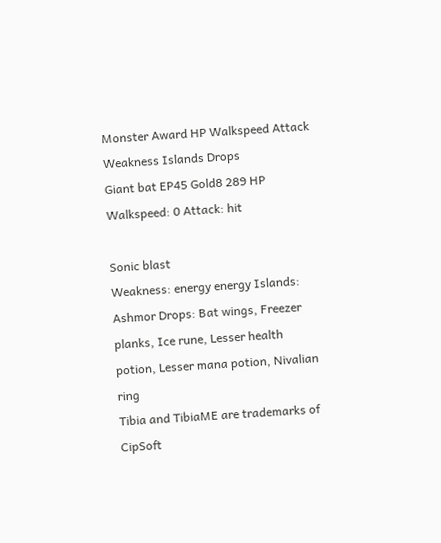Monster Award HP Walkspeed Attack Weakness Islands Drops
Giant bat EP45 Gold8 289 HP Walkspeed: 0 Attack: hit

Sonic blast
Weakness: energy energy Islands: Ashmor Drops: Bat wings, Freezer planks, Ice rune, Lesser health potion, Lesser mana potion, Nivalian ring
Tibia and TibiaME are trademarks of CipSoft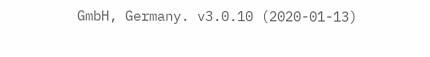GmbH, Germany. v3.0.10 (2020-01-13)